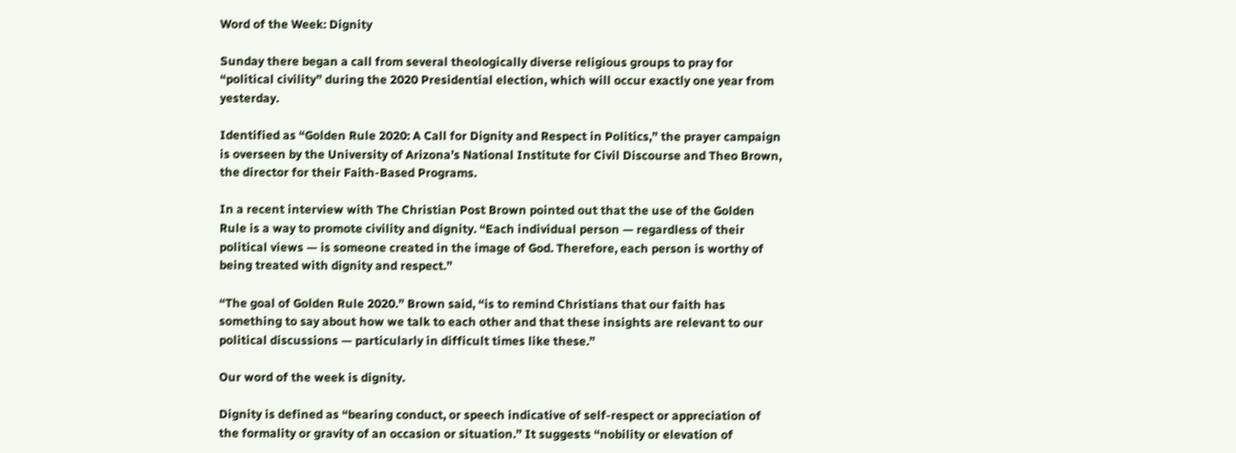Word of the Week: Dignity

Sunday there began a call from several theologically diverse religious groups to pray for “political civility” during the 2020 Presidential election, which will occur exactly one year from yesterday.

Identified as “Golden Rule 2020: A Call for Dignity and Respect in Politics,” the prayer campaign is overseen by the University of Arizona’s National Institute for Civil Discourse and Theo Brown, the director for their Faith-Based Programs.

In a recent interview with The Christian Post Brown pointed out that the use of the Golden Rule is a way to promote civility and dignity. “Each individual person — regardless of their political views — is someone created in the image of God. Therefore, each person is worthy of being treated with dignity and respect.”

“The goal of Golden Rule 2020.” Brown said, “is to remind Christians that our faith has something to say about how we talk to each other and that these insights are relevant to our political discussions — particularly in difficult times like these.”

Our word of the week is dignity.

Dignity is defined as “bearing conduct, or speech indicative of self-respect or appreciation of the formality or gravity of an occasion or situation.” It suggests “nobility or elevation of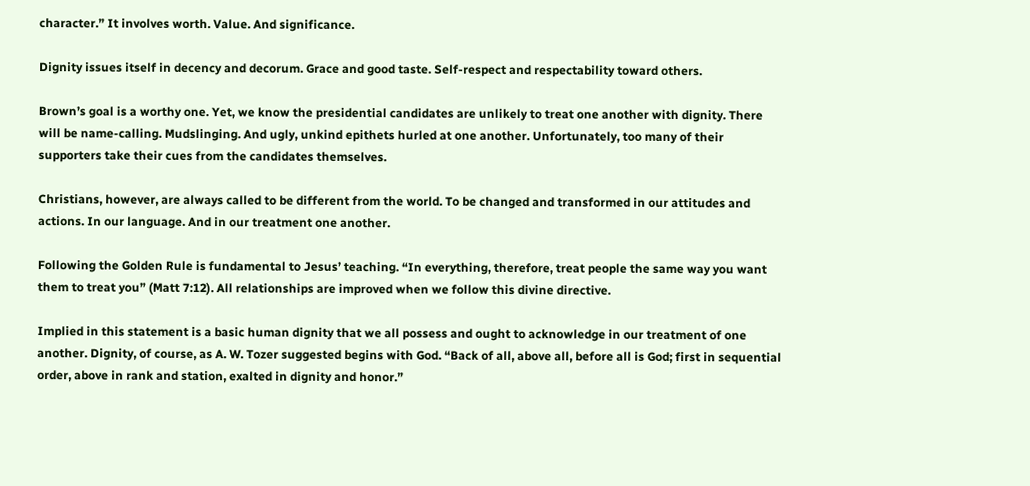character.” It involves worth. Value. And significance.

Dignity issues itself in decency and decorum. Grace and good taste. Self-respect and respectability toward others.

Brown’s goal is a worthy one. Yet, we know the presidential candidates are unlikely to treat one another with dignity. There will be name-calling. Mudslinging. And ugly, unkind epithets hurled at one another. Unfortunately, too many of their supporters take their cues from the candidates themselves.

Christians, however, are always called to be different from the world. To be changed and transformed in our attitudes and actions. In our language. And in our treatment one another.

Following the Golden Rule is fundamental to Jesus’ teaching. “In everything, therefore, treat people the same way you want them to treat you” (Matt 7:12). All relationships are improved when we follow this divine directive.

Implied in this statement is a basic human dignity that we all possess and ought to acknowledge in our treatment of one another. Dignity, of course, as A. W. Tozer suggested begins with God. “Back of all, above all, before all is God; first in sequential order, above in rank and station, exalted in dignity and honor.”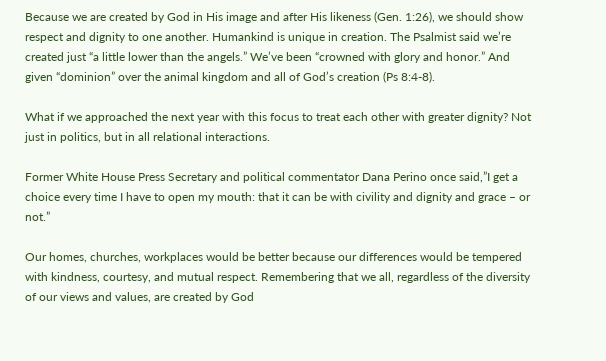Because we are created by God in His image and after His likeness (Gen. 1:26), we should show respect and dignity to one another. Humankind is unique in creation. The Psalmist said we’re created just “a little lower than the angels.” We’ve been “crowned with glory and honor.” And given “dominion” over the animal kingdom and all of God’s creation (Ps 8:4-8).

What if we approached the next year with this focus to treat each other with greater dignity? Not just in politics, but in all relational interactions.

Former White House Press Secretary and political commentator Dana Perino once said,”I get a choice every time I have to open my mouth: that it can be with civility and dignity and grace – or not.”

Our homes, churches, workplaces would be better because our differences would be tempered with kindness, courtesy, and mutual respect. Remembering that we all, regardless of the diversity of our views and values, are created by God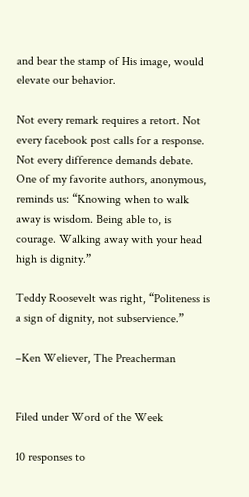and bear the stamp of His image, would elevate our behavior.

Not every remark requires a retort. Not every facebook post calls for a response. Not every difference demands debate. One of my favorite authors, anonymous, reminds us: “Knowing when to walk away is wisdom. Being able to, is courage. Walking away with your head high is dignity.”

Teddy Roosevelt was right, “Politeness is a sign of dignity, not subservience.”

–Ken Weliever, The Preacherman


Filed under Word of the Week

10 responses to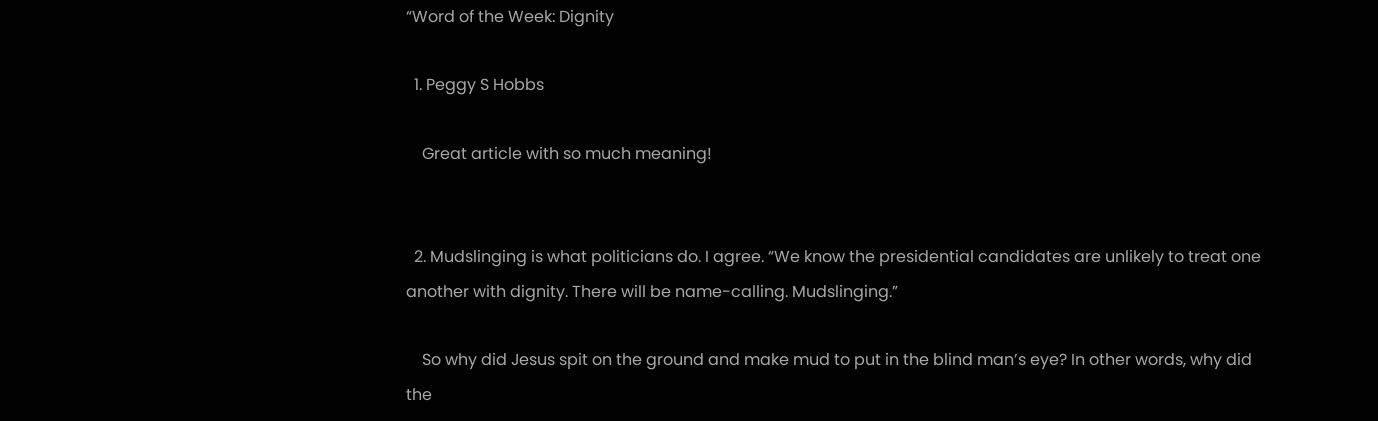“Word of the Week: Dignity

  1. Peggy S Hobbs

    Great article with so much meaning!


  2. Mudslinging is what politicians do. I agree. “We know the presidential candidates are unlikely to treat one another with dignity. There will be name-calling. Mudslinging.”

    So why did Jesus spit on the ground and make mud to put in the blind man’s eye? In other words, why did the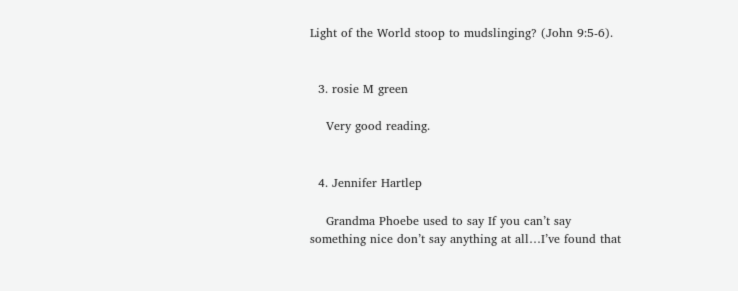Light of the World stoop to mudslinging? (John 9:5-6).


  3. rosie M green

    Very good reading.


  4. Jennifer Hartlep

    Grandma Phoebe used to say If you can’t say something nice don’t say anything at all…I’ve found that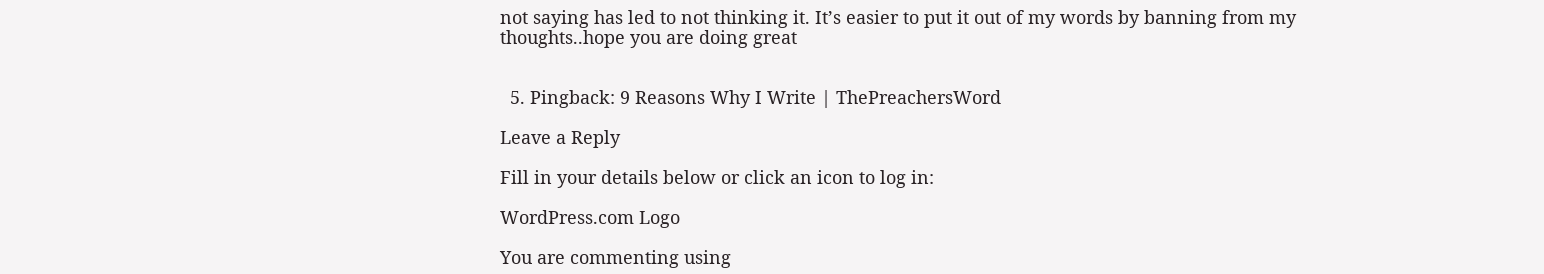not saying has led to not thinking it. It’s easier to put it out of my words by banning from my thoughts..hope you are doing great


  5. Pingback: 9 Reasons Why I Write | ThePreachersWord

Leave a Reply

Fill in your details below or click an icon to log in:

WordPress.com Logo

You are commenting using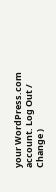your WordPress.com account. Log Out /  Change )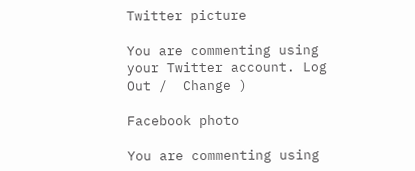Twitter picture

You are commenting using your Twitter account. Log Out /  Change )

Facebook photo

You are commenting using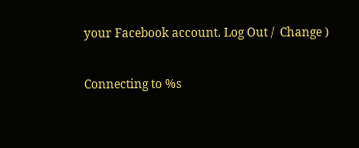your Facebook account. Log Out /  Change )

Connecting to %s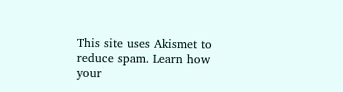This site uses Akismet to reduce spam. Learn how your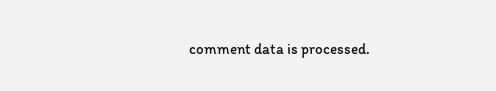comment data is processed.